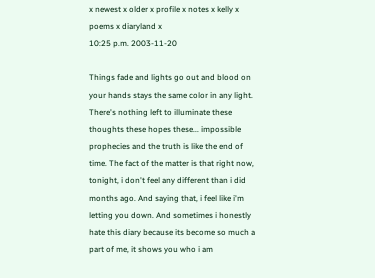x newest x older x profile x notes x kelly x poems x diaryland x
10:25 p.m. 2003-11-20

Things fade and lights go out and blood on your hands stays the same color in any light. There's nothing left to illuminate these thoughts these hopes these... impossible prophecies and the truth is like the end of time. The fact of the matter is that right now, tonight, i don't feel any different than i did months ago. And saying that, i feel like i'm letting you down. And sometimes i honestly hate this diary because its become so much a part of me, it shows you who i am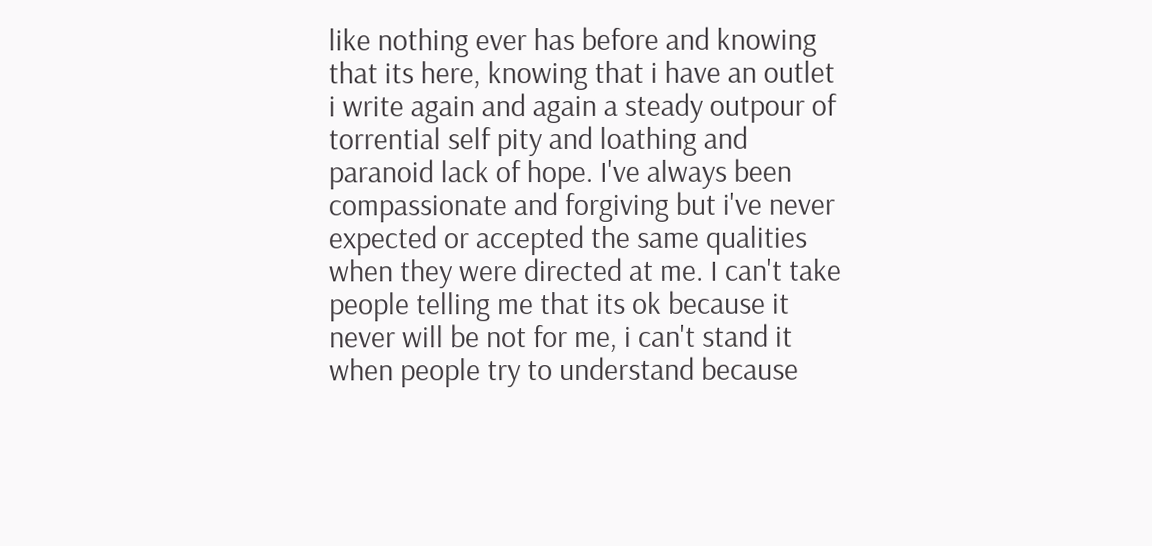like nothing ever has before and knowing that its here, knowing that i have an outlet i write again and again a steady outpour of torrential self pity and loathing and paranoid lack of hope. I've always been compassionate and forgiving but i've never expected or accepted the same qualities when they were directed at me. I can't take people telling me that its ok because it never will be not for me, i can't stand it when people try to understand because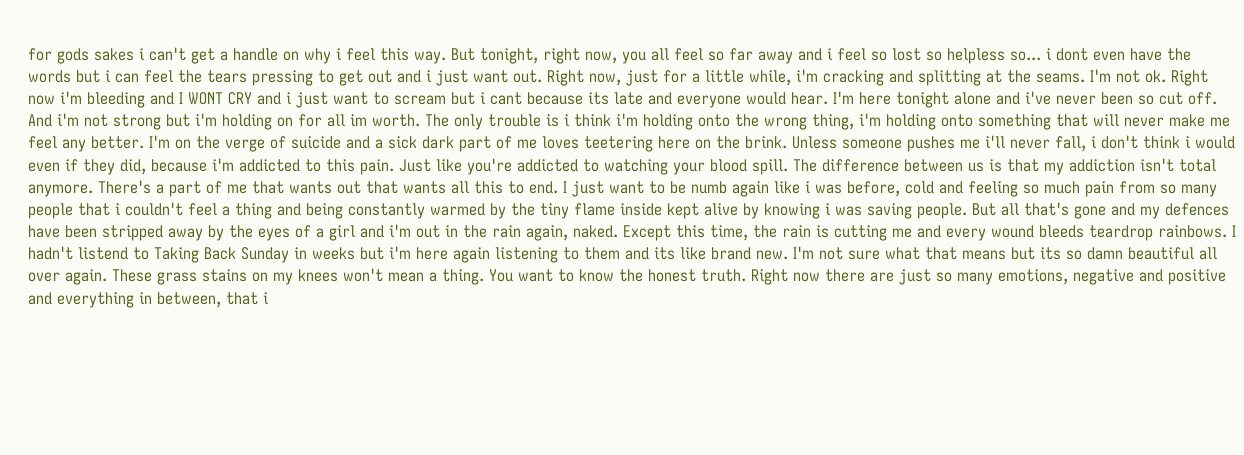for gods sakes i can't get a handle on why i feel this way. But tonight, right now, you all feel so far away and i feel so lost so helpless so... i dont even have the words but i can feel the tears pressing to get out and i just want out. Right now, just for a little while, i'm cracking and splitting at the seams. I'm not ok. Right now i'm bleeding and I WONT CRY and i just want to scream but i cant because its late and everyone would hear. I'm here tonight alone and i've never been so cut off. And i'm not strong but i'm holding on for all im worth. The only trouble is i think i'm holding onto the wrong thing, i'm holding onto something that will never make me feel any better. I'm on the verge of suicide and a sick dark part of me loves teetering here on the brink. Unless someone pushes me i'll never fall, i don't think i would even if they did, because i'm addicted to this pain. Just like you're addicted to watching your blood spill. The difference between us is that my addiction isn't total anymore. There's a part of me that wants out that wants all this to end. I just want to be numb again like i was before, cold and feeling so much pain from so many people that i couldn't feel a thing and being constantly warmed by the tiny flame inside kept alive by knowing i was saving people. But all that's gone and my defences have been stripped away by the eyes of a girl and i'm out in the rain again, naked. Except this time, the rain is cutting me and every wound bleeds teardrop rainbows. I hadn't listend to Taking Back Sunday in weeks but i'm here again listening to them and its like brand new. I'm not sure what that means but its so damn beautiful all over again. These grass stains on my knees won't mean a thing. You want to know the honest truth. Right now there are just so many emotions, negative and positive and everything in between, that i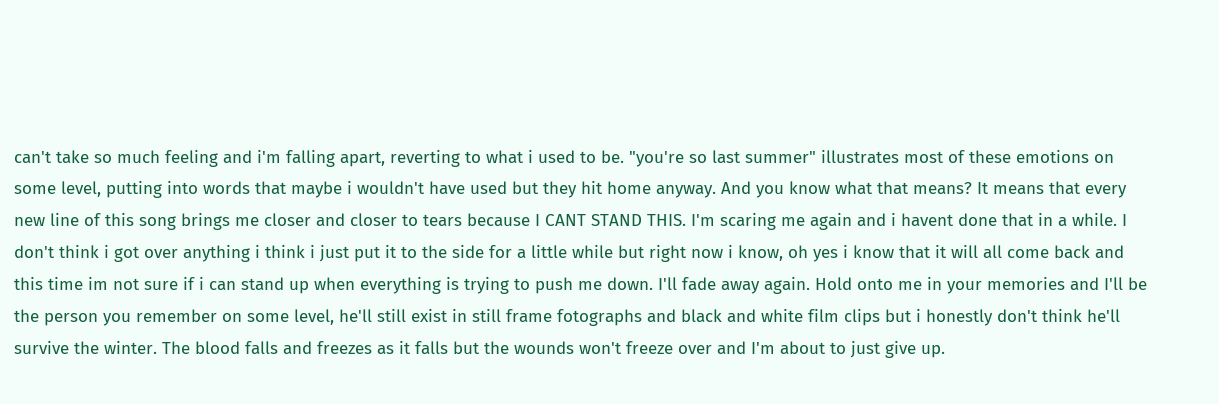can't take so much feeling and i'm falling apart, reverting to what i used to be. "you're so last summer" illustrates most of these emotions on some level, putting into words that maybe i wouldn't have used but they hit home anyway. And you know what that means? It means that every new line of this song brings me closer and closer to tears because I CANT STAND THIS. I'm scaring me again and i havent done that in a while. I don't think i got over anything i think i just put it to the side for a little while but right now i know, oh yes i know that it will all come back and this time im not sure if i can stand up when everything is trying to push me down. I'll fade away again. Hold onto me in your memories and I'll be the person you remember on some level, he'll still exist in still frame fotographs and black and white film clips but i honestly don't think he'll survive the winter. The blood falls and freezes as it falls but the wounds won't freeze over and I'm about to just give up.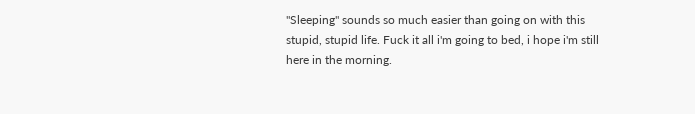"Sleeping" sounds so much easier than going on with this stupid, stupid life. Fuck it all i'm going to bed, i hope i'm still here in the morning.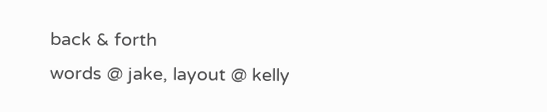back & forth
words @ jake, layout @ kelly